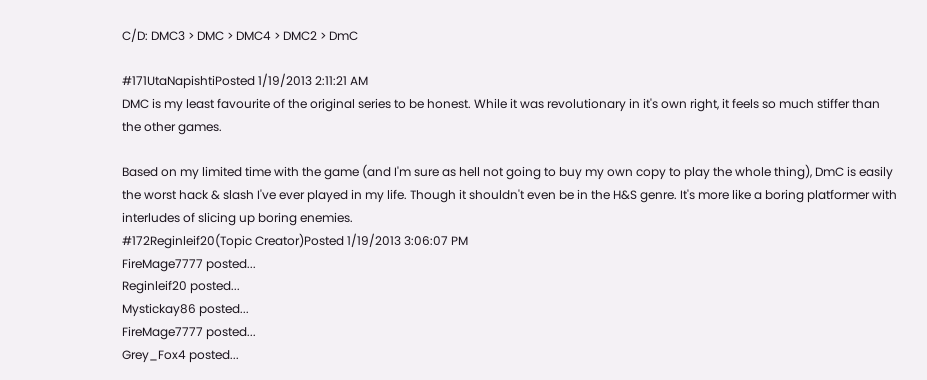C/D: DMC3 > DMC > DMC4 > DMC2 > DmC

#171UtaNapishtiPosted 1/19/2013 2:11:21 AM
DMC is my least favourite of the original series to be honest. While it was revolutionary in it's own right, it feels so much stiffer than the other games.

Based on my limited time with the game (and I'm sure as hell not going to buy my own copy to play the whole thing), DmC is easily the worst hack & slash I've ever played in my life. Though it shouldn't even be in the H&S genre. It's more like a boring platformer with interludes of slicing up boring enemies.
#172Reginleif20(Topic Creator)Posted 1/19/2013 3:06:07 PM
FireMage7777 posted...
Reginleif20 posted...
Mystickay86 posted...
FireMage7777 posted...
Grey_Fox4 posted...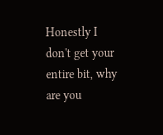Honestly I don't get your entire bit, why are you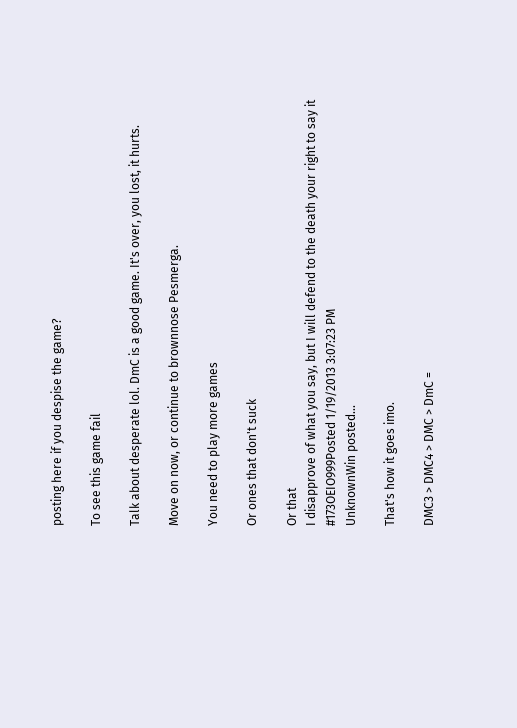posting here if you despise the game?

To see this game fail

Talk about desperate lol. DmC is a good game. It's over, you lost, it hurts.

Move on now, or continue to brownnose Pesmerga.

You need to play more games

Or ones that don't suck

Or that
I disapprove of what you say, but I will defend to the death your right to say it
#173OEIO999Posted 1/19/2013 3:07:23 PM
UnknownWin posted...

That's how it goes imo.

DMC3 > DMC4 > DMC > DmC =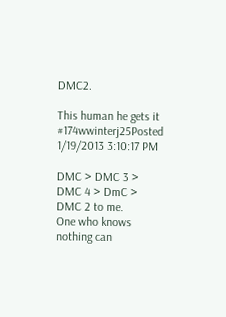DMC2.

This human he gets it
#174wwinterj25Posted 1/19/2013 3:10:17 PM

DMC > DMC 3 > DMC 4 > DmC > DMC 2 to me.
One who knows nothing can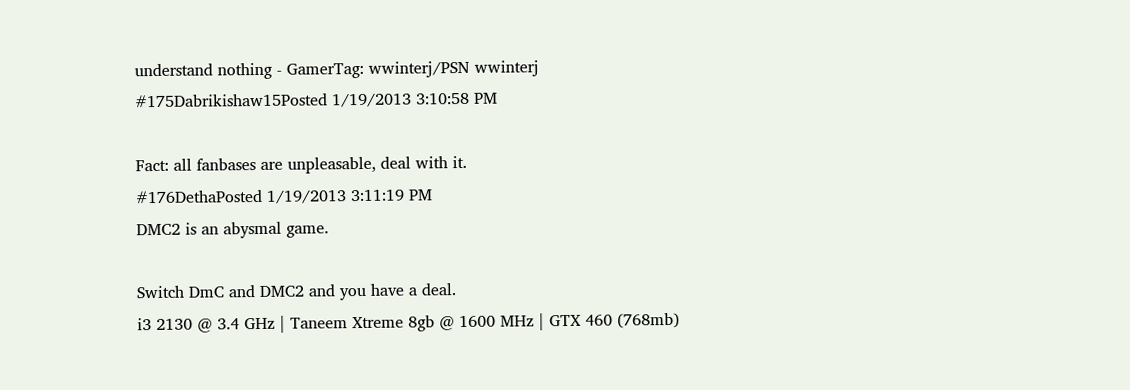understand nothing - GamerTag: wwinterj/PSN wwinterj
#175Dabrikishaw15Posted 1/19/2013 3:10:58 PM

Fact: all fanbases are unpleasable, deal with it.
#176DethaPosted 1/19/2013 3:11:19 PM
DMC2 is an abysmal game.

Switch DmC and DMC2 and you have a deal.
i3 2130 @ 3.4 GHz | Taneem Xtreme 8gb @ 1600 MHz | GTX 460 (768mb)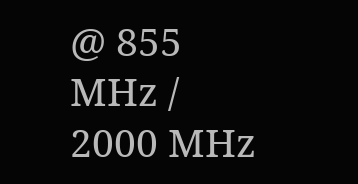@ 855 MHz / 2000 MHz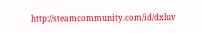http://steamcommunity.com/id/dxluv